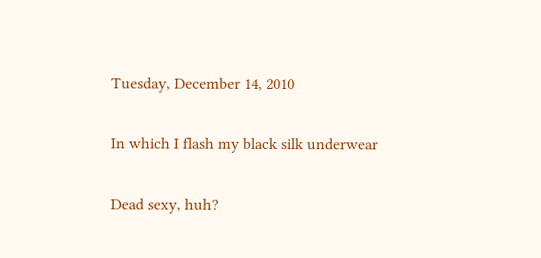Tuesday, December 14, 2010

In which I flash my black silk underwear

Dead sexy, huh?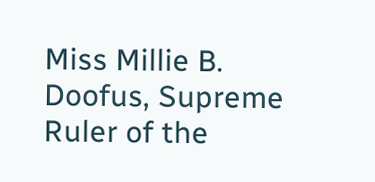Miss Millie B. Doofus, Supreme Ruler of the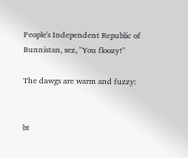People's Independent Republic of Bunnistan, sez, "You floozy!"

The dawgs are warm and fuzzy:


bt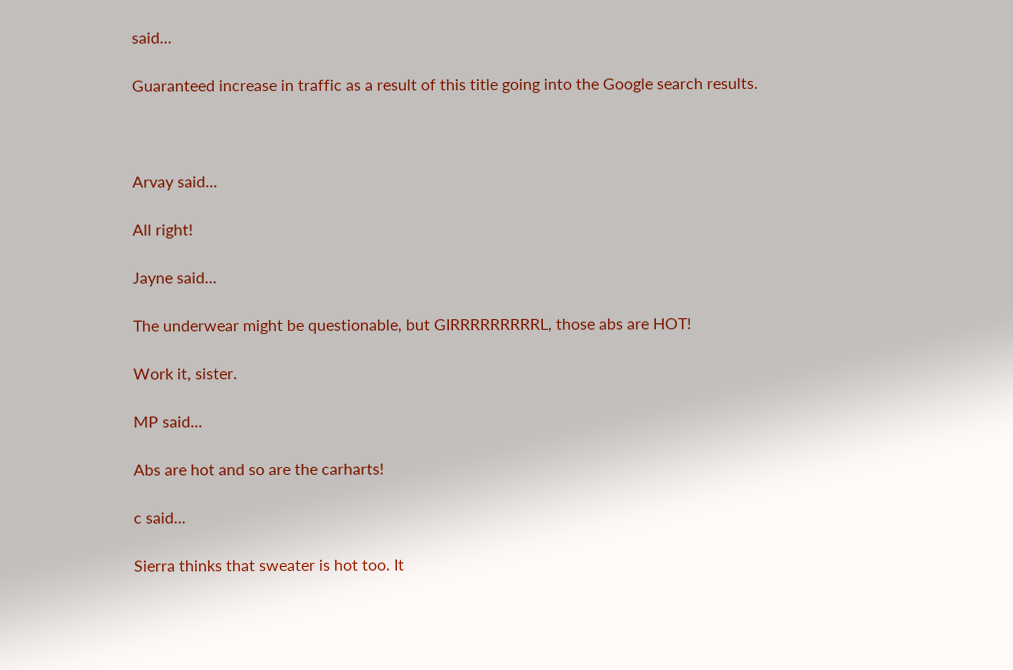said...

Guaranteed increase in traffic as a result of this title going into the Google search results.



Arvay said...

All right!

Jayne said...

The underwear might be questionable, but GIRRRRRRRRRL, those abs are HOT!

Work it, sister.

MP said...

Abs are hot and so are the carharts!

c said...

Sierra thinks that sweater is hot too. It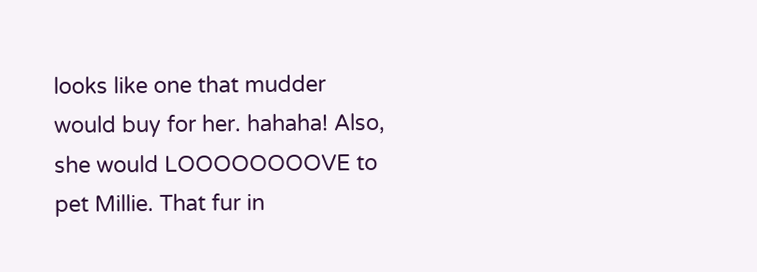looks like one that mudder would buy for her. hahaha! Also, she would LOOOOOOOOVE to pet Millie. That fur in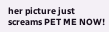her picture just screams PET ME NOW!